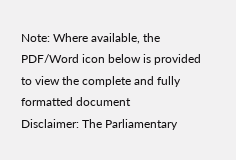Note: Where available, the PDF/Word icon below is provided to view the complete and fully formatted document
Disclaimer: The Parliamentary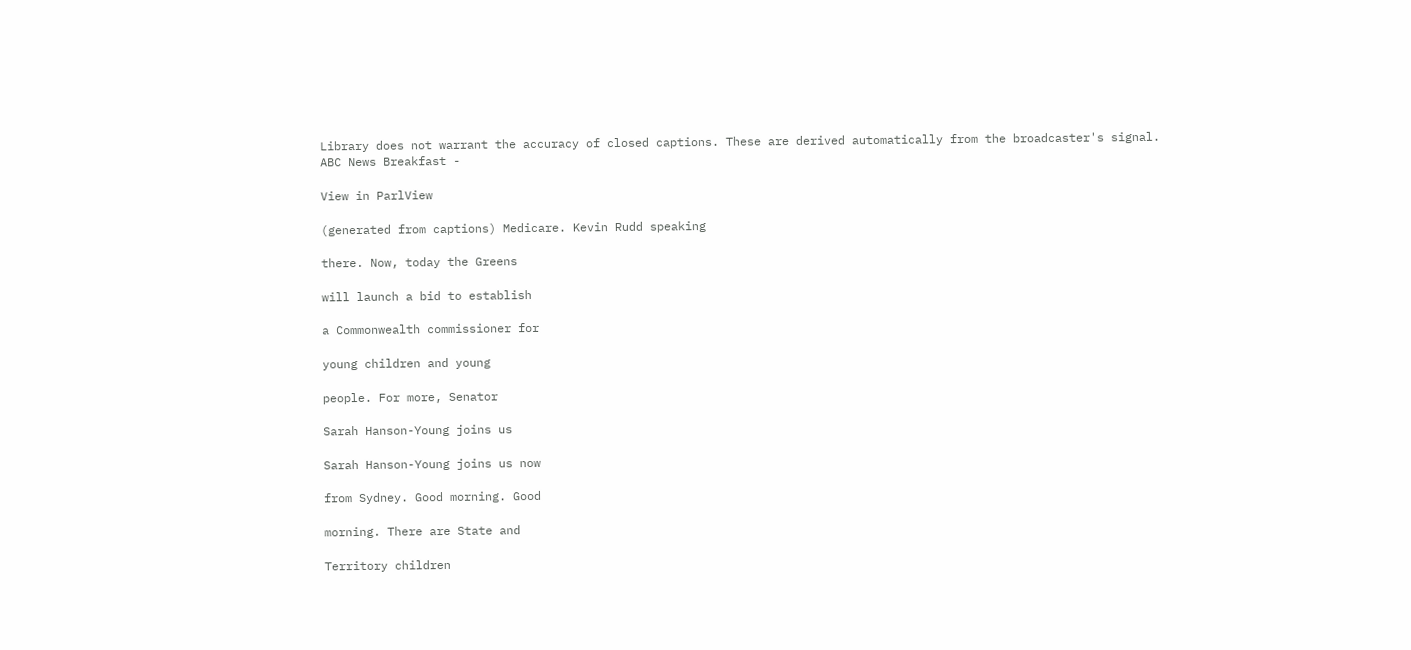Library does not warrant the accuracy of closed captions. These are derived automatically from the broadcaster's signal.
ABC News Breakfast -

View in ParlView

(generated from captions) Medicare. Kevin Rudd speaking

there. Now, today the Greens

will launch a bid to establish

a Commonwealth commissioner for

young children and young

people. For more, Senator

Sarah Hanson-Young joins us

Sarah Hanson-Young joins us now

from Sydney. Good morning. Good

morning. There are State and

Territory children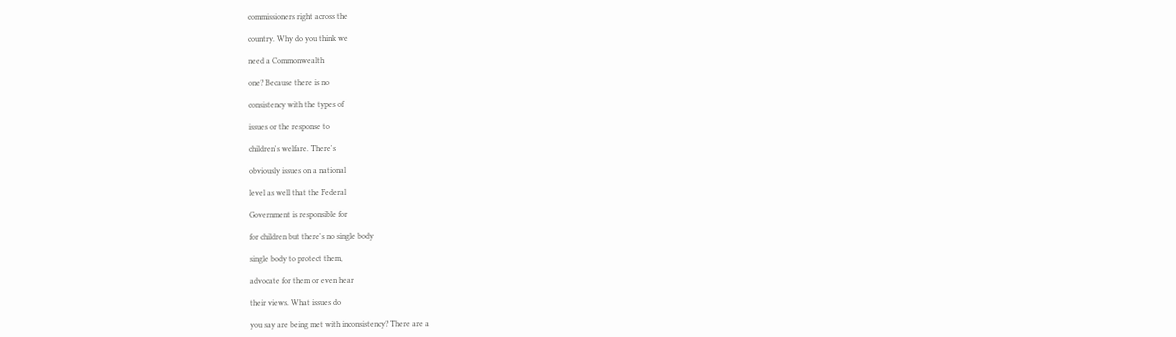commissioners right across the

country. Why do you think we

need a Commonwealth

one? Because there is no

consistency with the types of

issues or the response to

children's welfare. There's

obviously issues on a national

level as well that the Federal

Government is responsible for

for children but there's no single body

single body to protect them,

advocate for them or even hear

their views. What issues do

you say are being met with inconsistency? There are a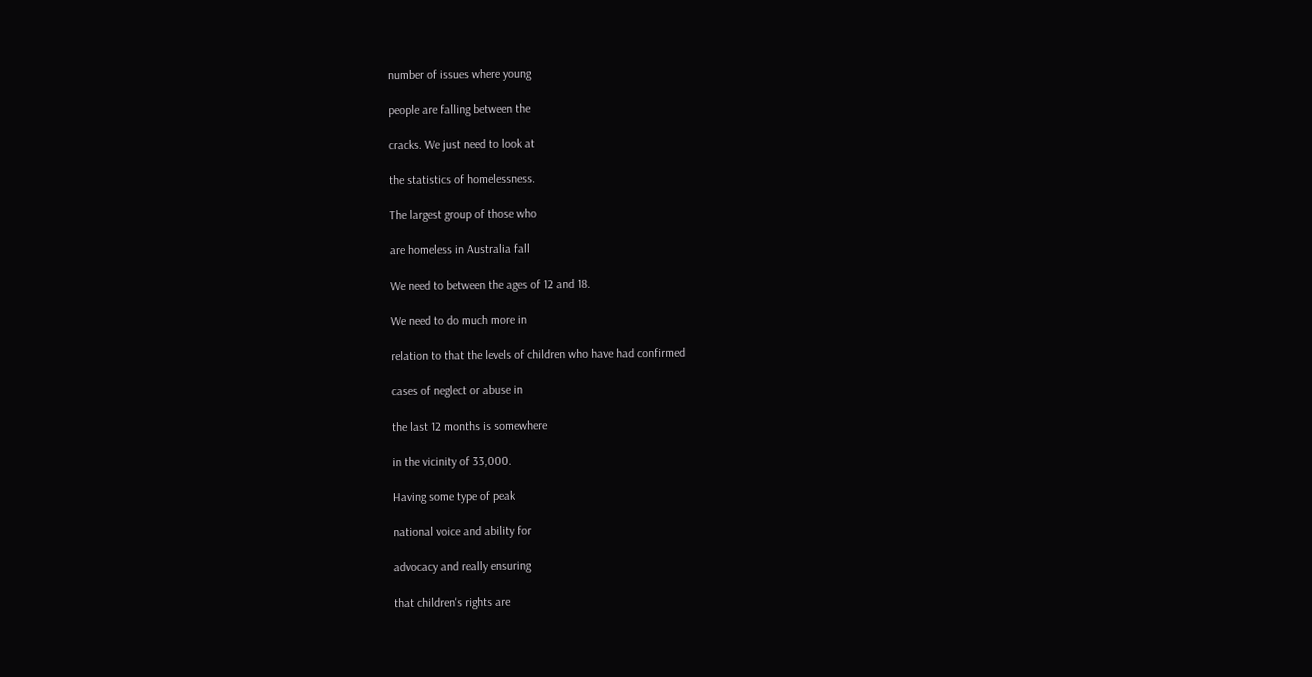number of issues where young

people are falling between the

cracks. We just need to look at

the statistics of homelessness.

The largest group of those who

are homeless in Australia fall

We need to between the ages of 12 and 18.

We need to do much more in

relation to that the levels of children who have had confirmed

cases of neglect or abuse in

the last 12 months is somewhere

in the vicinity of 33,000.

Having some type of peak

national voice and ability for

advocacy and really ensuring

that children's rights are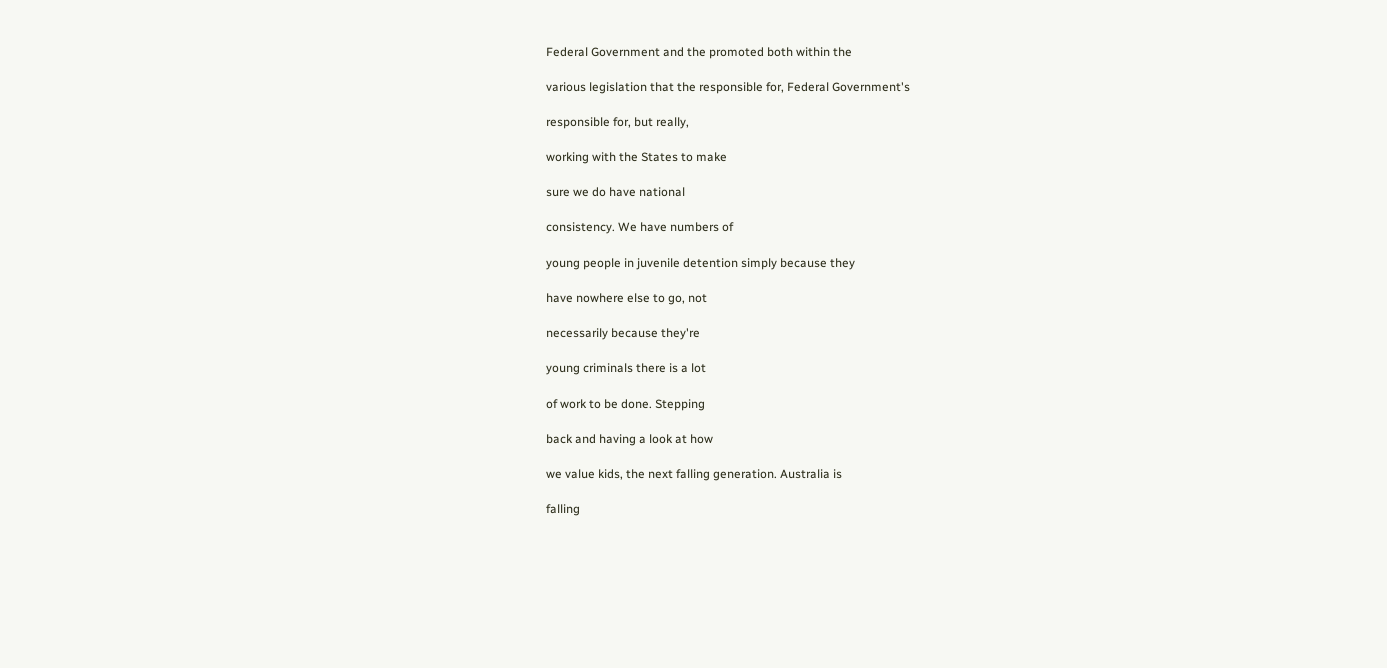Federal Government and the promoted both within the

various legislation that the responsible for, Federal Government's

responsible for, but really,

working with the States to make

sure we do have national

consistency. We have numbers of

young people in juvenile detention simply because they

have nowhere else to go, not

necessarily because they're

young criminals there is a lot

of work to be done. Stepping

back and having a look at how

we value kids, the next falling generation. Australia is

falling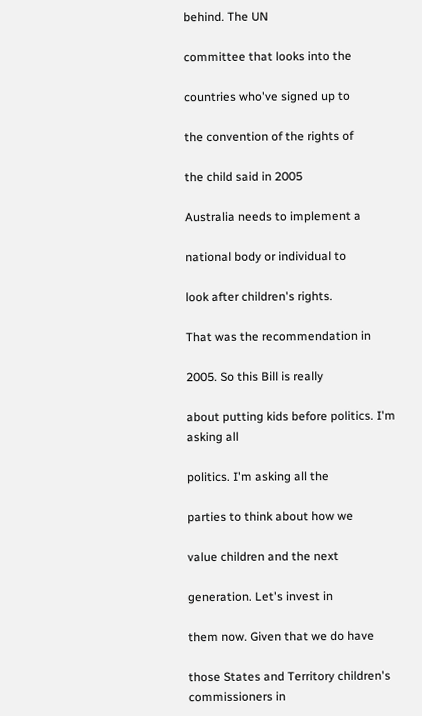behind. The UN

committee that looks into the

countries who've signed up to

the convention of the rights of

the child said in 2005

Australia needs to implement a

national body or individual to

look after children's rights.

That was the recommendation in

2005. So this Bill is really

about putting kids before politics. I'm asking all

politics. I'm asking all the

parties to think about how we

value children and the next

generation. Let's invest in

them now. Given that we do have

those States and Territory children's commissioners in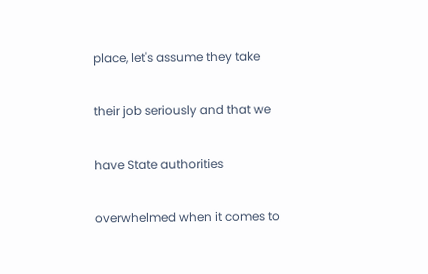place, let's assume they take

their job seriously and that we

have State authorities

overwhelmed when it comes to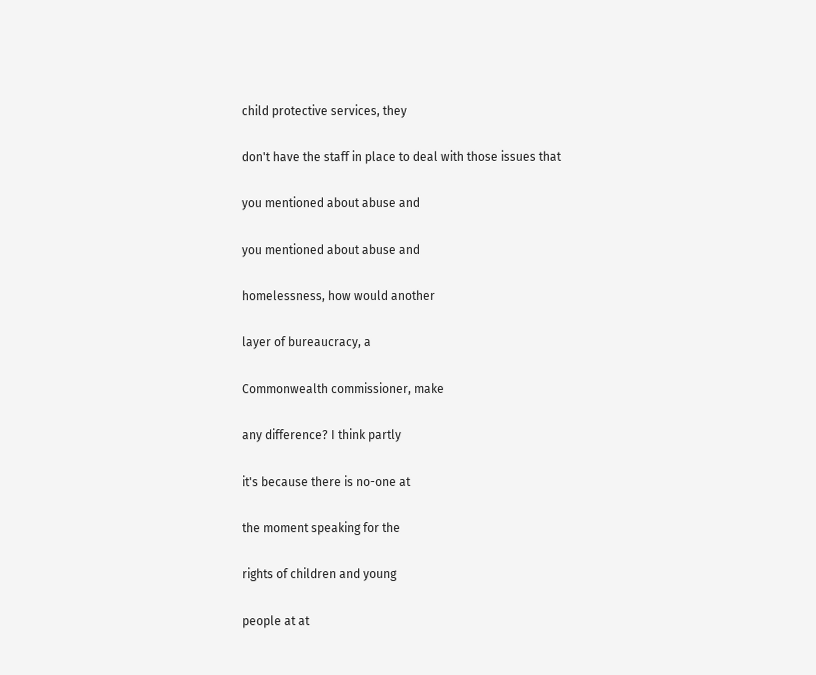child protective services, they

don't have the staff in place to deal with those issues that

you mentioned about abuse and

you mentioned about abuse and

homelessness, how would another

layer of bureaucracy, a

Commonwealth commissioner, make

any difference? I think partly

it's because there is no-one at

the moment speaking for the

rights of children and young

people at at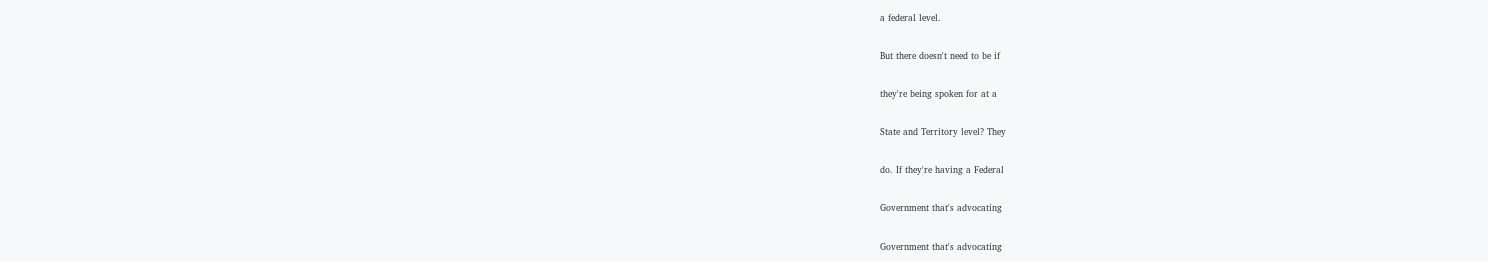a federal level.

But there doesn't need to be if

they're being spoken for at a

State and Territory level? They

do. If they're having a Federal

Government that's advocating

Government that's advocating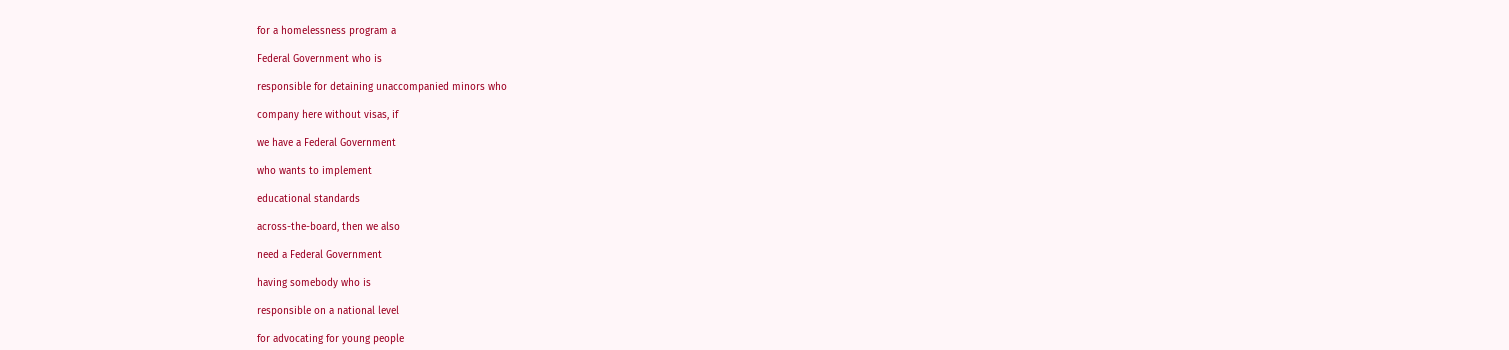for a homelessness program a

Federal Government who is

responsible for detaining unaccompanied minors who

company here without visas, if

we have a Federal Government

who wants to implement

educational standards

across-the-board, then we also

need a Federal Government

having somebody who is

responsible on a national level

for advocating for young people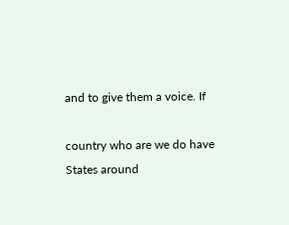and to give them a voice. If

country who are we do have States around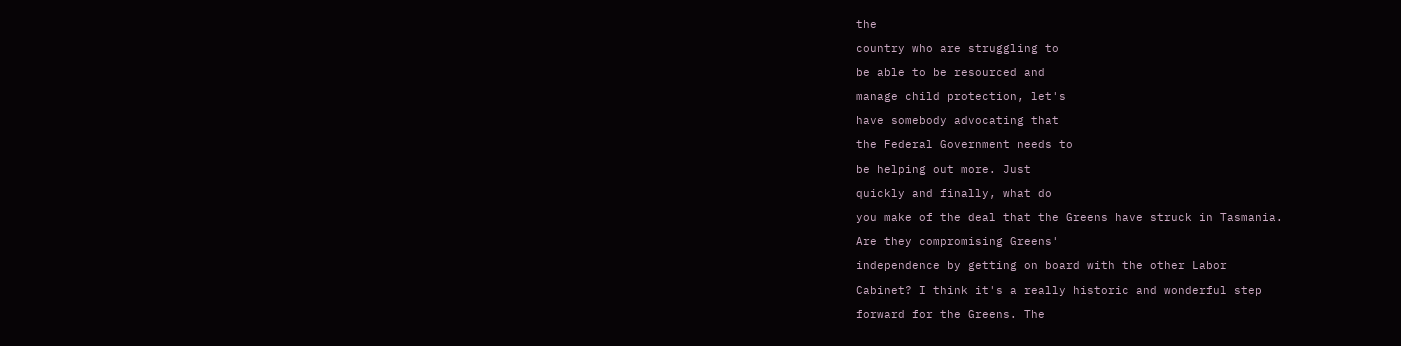the

country who are struggling to

be able to be resourced and

manage child protection, let's

have somebody advocating that

the Federal Government needs to

be helping out more. Just

quickly and finally, what do

you make of the deal that the Greens have struck in Tasmania.

Are they compromising Greens'

independence by getting on board with the other Labor

Cabinet? I think it's a really historic and wonderful step

forward for the Greens. The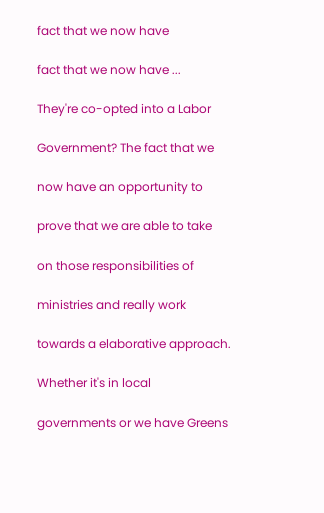fact that we now have

fact that we now have ...

They're co-opted into a Labor

Government? The fact that we

now have an opportunity to

prove that we are able to take

on those responsibilities of

ministries and really work

towards a elaborative approach.

Whether it's in local

governments or we have Greens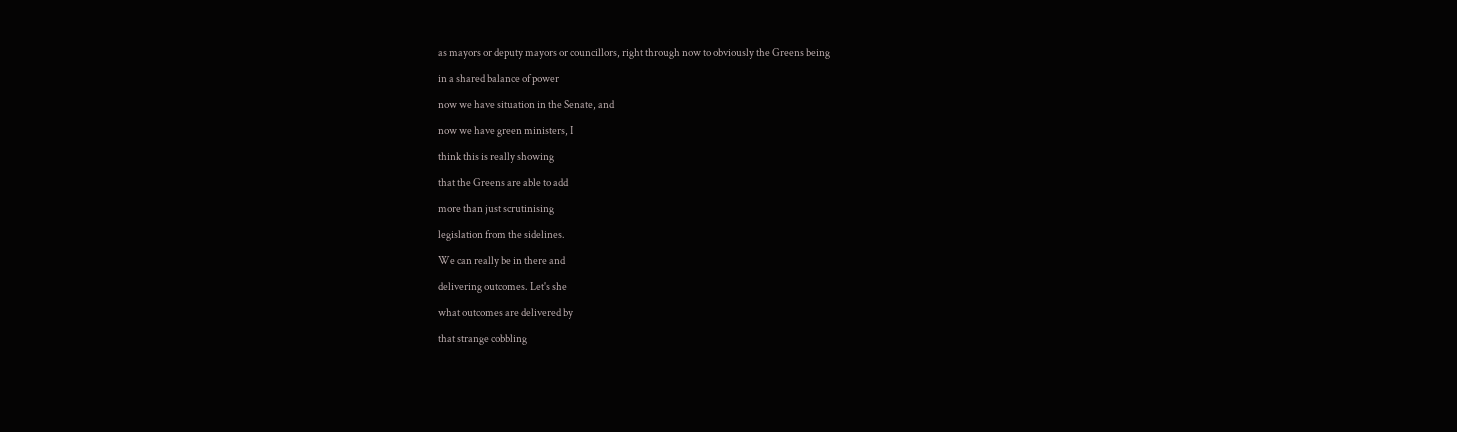as mayors or deputy mayors or councillors, right through now to obviously the Greens being

in a shared balance of power

now we have situation in the Senate, and

now we have green ministers, I

think this is really showing

that the Greens are able to add

more than just scrutinising

legislation from the sidelines.

We can really be in there and

delivering outcomes. Let's she

what outcomes are delivered by

that strange cobbling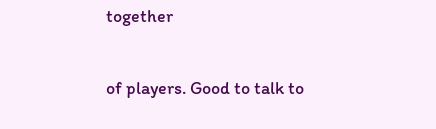together

of players. Good to talk to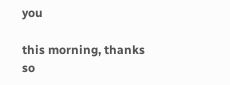you

this morning, thanks so